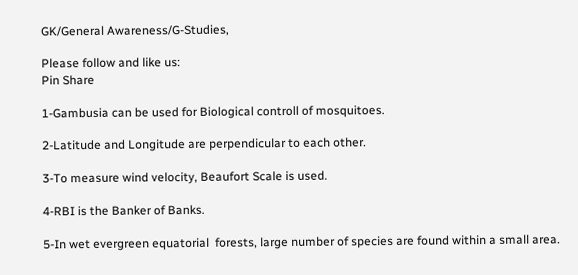GK/General Awareness/G-Studies,

Please follow and like us:
Pin Share

1-Gambusia can be used for Biological controll of mosquitoes.

2-Latitude and Longitude are perpendicular to each other.

3-To measure wind velocity, Beaufort Scale is used.

4-RBI is the Banker of Banks.

5-In wet evergreen equatorial  forests, large number of species are found within a small area.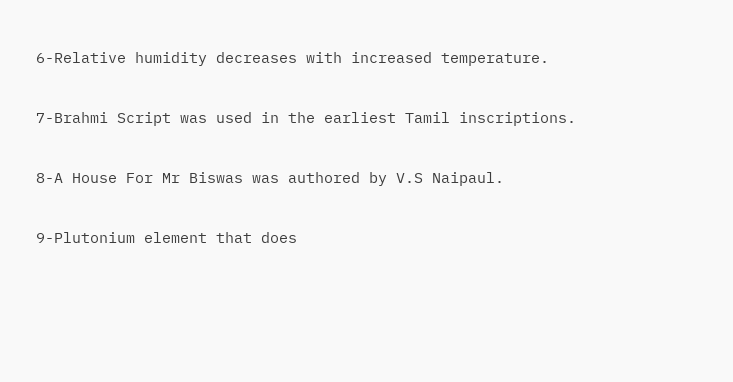6-Relative humidity decreases with increased temperature.

7-Brahmi Script was used in the earliest Tamil inscriptions.

8-A House For Mr Biswas was authored by V.S Naipaul.

9-Plutonium element that does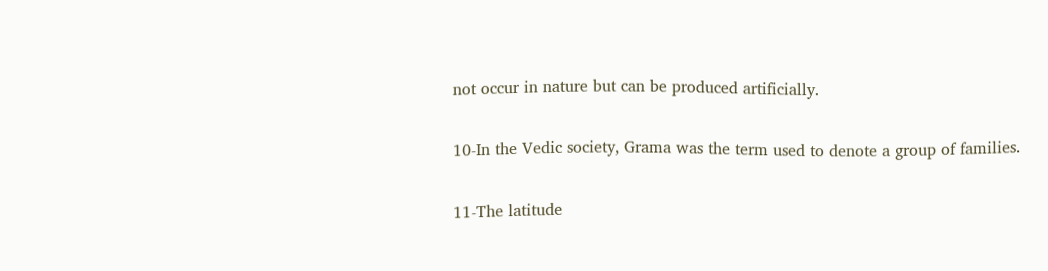not occur in nature but can be produced artificially.

10-In the Vedic society, Grama was the term used to denote a group of families.

11-The latitude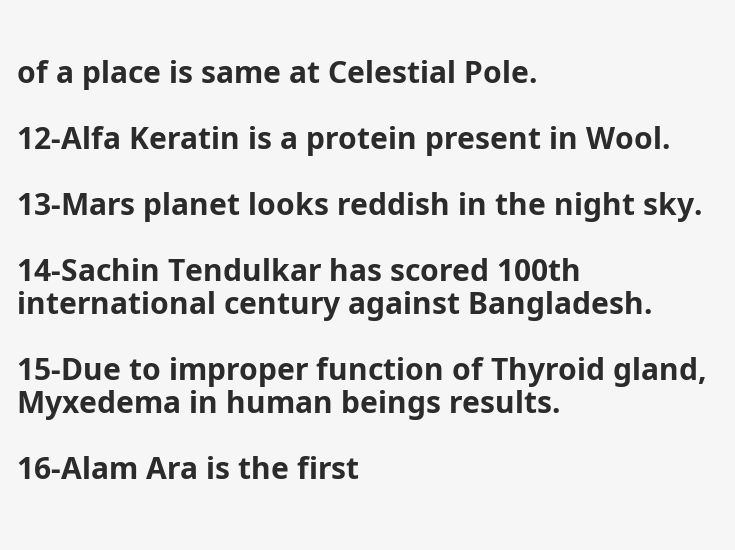of a place is same at Celestial Pole.

12-Alfa Keratin is a protein present in Wool.

13-Mars planet looks reddish in the night sky.

14-Sachin Tendulkar has scored 100th international century against Bangladesh.

15-Due to improper function of Thyroid gland, Myxedema in human beings results.

16-Alam Ara is the first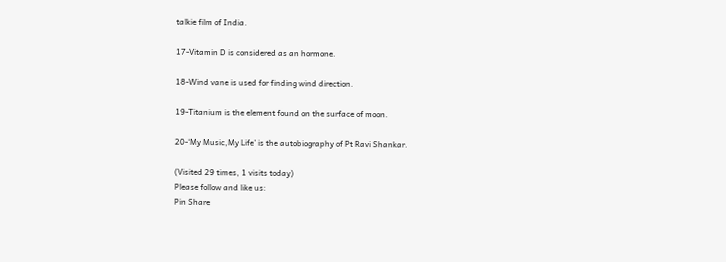talkie film of India.

17-Vitamin D is considered as an hormone.

18-Wind vane is used for finding wind direction.

19-Titanium is the element found on the surface of moon.

20-‘My Music,My Life’ is the autobiography of Pt Ravi Shankar.

(Visited 29 times, 1 visits today)
Please follow and like us:
Pin Share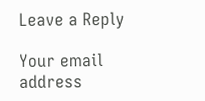Leave a Reply

Your email address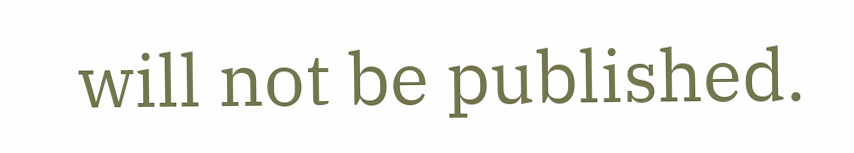will not be published.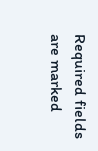Required fields are marked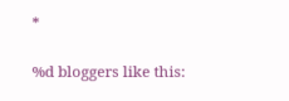*

%d bloggers like this: